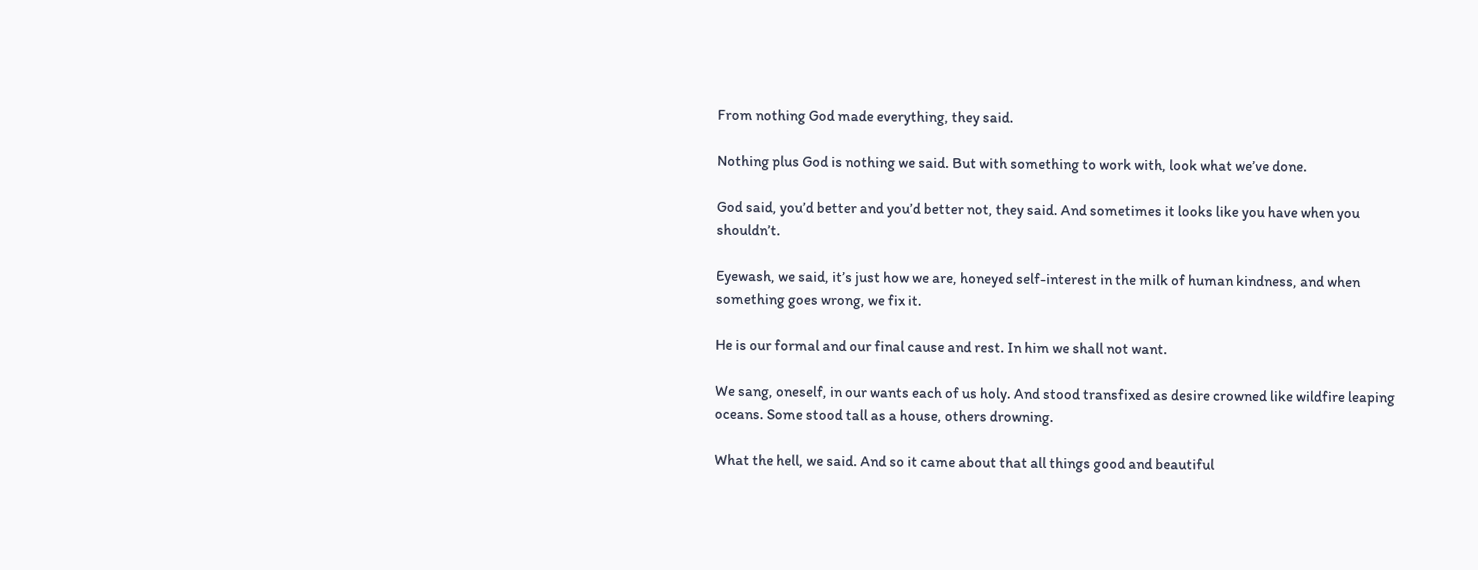From nothing God made everything, they said.

Nothing plus God is nothing we said. But with something to work with, look what we’ve done.

God said, you’d better and you’d better not, they said. And sometimes it looks like you have when you shouldn’t.

Eyewash, we said, it’s just how we are, honeyed self-interest in the milk of human kindness, and when something goes wrong, we fix it.

He is our formal and our final cause and rest. In him we shall not want.

We sang, oneself, in our wants each of us holy. And stood transfixed as desire crowned like wildfire leaping oceans. Some stood tall as a house, others drowning.

What the hell, we said. And so it came about that all things good and beautiful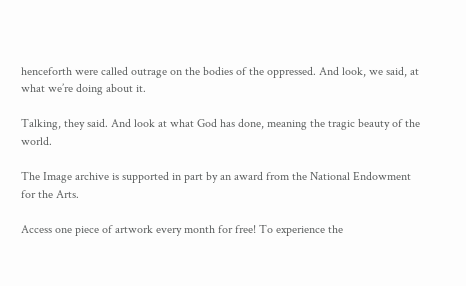henceforth were called outrage on the bodies of the oppressed. And look, we said, at what we’re doing about it.

Talking, they said. And look at what God has done, meaning the tragic beauty of the world.

The Image archive is supported in part by an award from the National Endowment for the Arts.

Access one piece of artwork every month for free! To experience the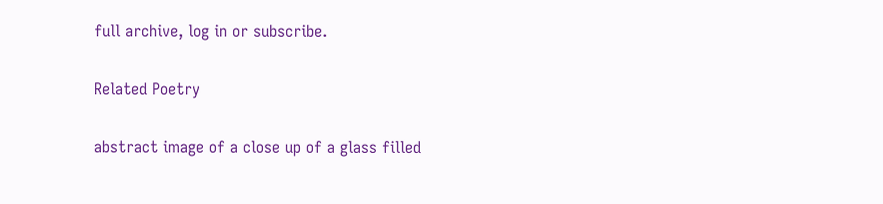full archive, log in or subscribe.

Related Poetry

abstract image of a close up of a glass filled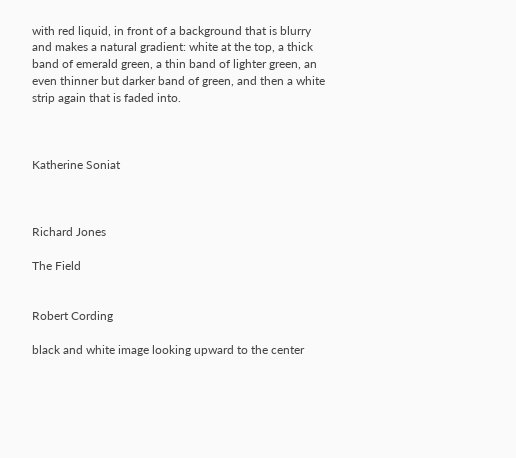with red liquid, in front of a background that is blurry and makes a natural gradient: white at the top, a thick band of emerald green, a thin band of lighter green, an even thinner but darker band of green, and then a white strip again that is faded into.



Katherine Soniat



Richard Jones

The Field


Robert Cording

black and white image looking upward to the center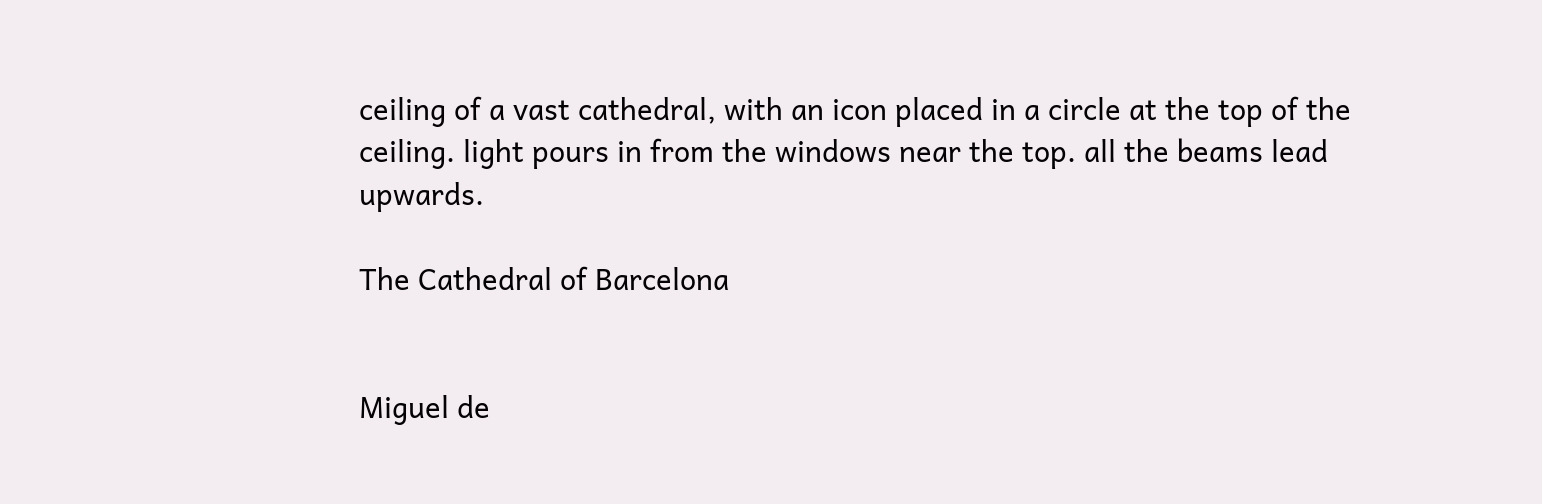ceiling of a vast cathedral, with an icon placed in a circle at the top of the ceiling. light pours in from the windows near the top. all the beams lead upwards.

The Cathedral of Barcelona


Miguel de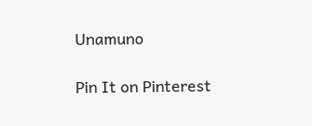Unamuno

Pin It on Pinterest